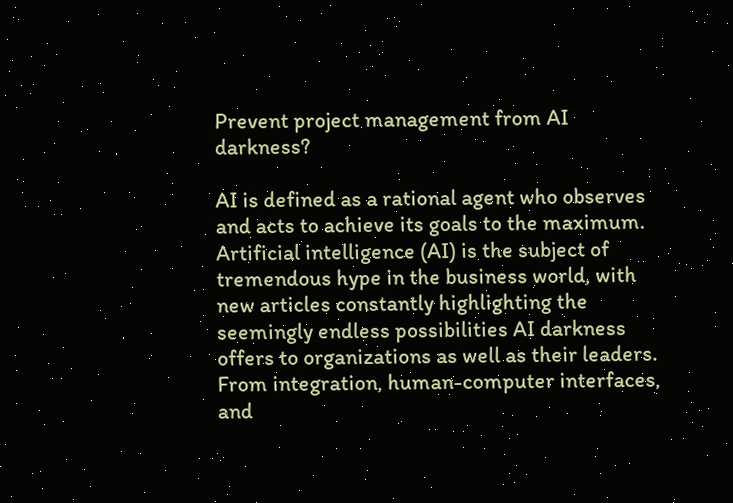Prevent project management from AI darkness?

AI is defined as a rational agent who observes and acts to achieve its goals to the maximum. Artificial intelligence (AI) is the subject of tremendous hype in the business world, with new articles constantly highlighting the seemingly endless possibilities AI darkness offers to organizations as well as their leaders. From integration, human-computer interfaces, and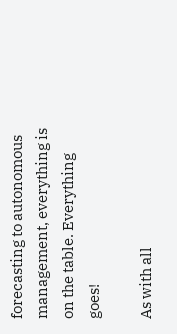forecasting to autonomous management, everything is on the table. Everything goes!

As with all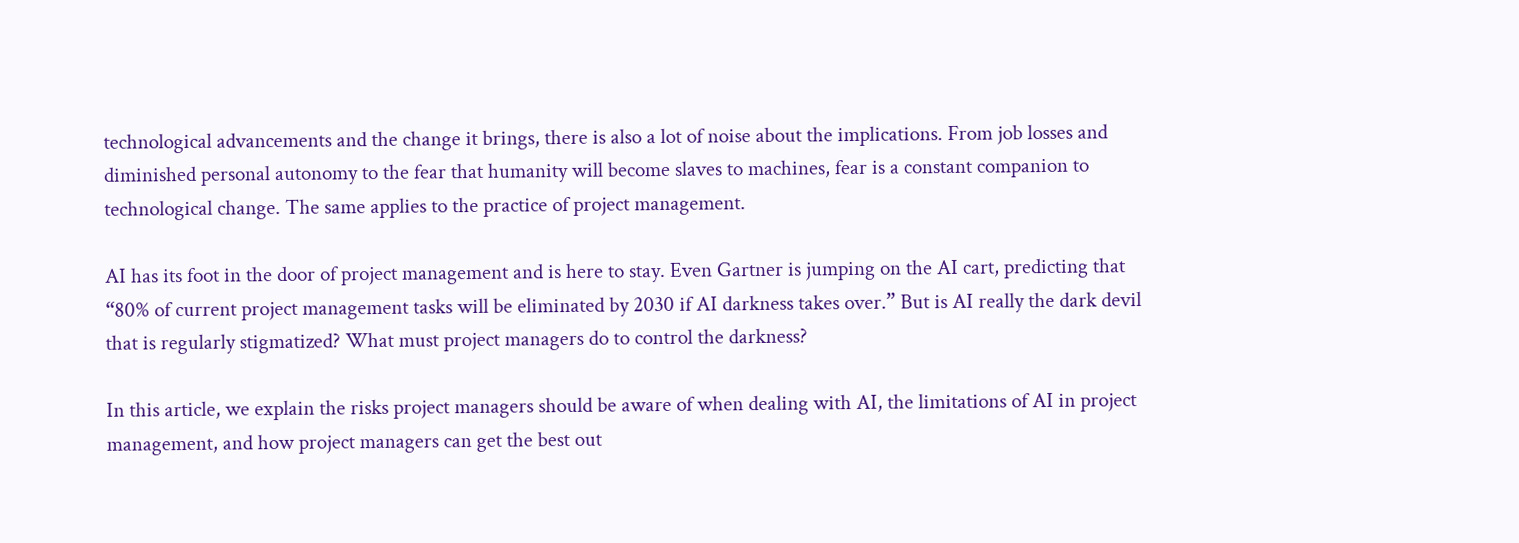technological advancements and the change it brings, there is also a lot of noise about the implications. From job losses and diminished personal autonomy to the fear that humanity will become slaves to machines, fear is a constant companion to technological change. The same applies to the practice of project management.

AI has its foot in the door of project management and is here to stay. Even Gartner is jumping on the AI cart, predicting that “80% of current project management tasks will be eliminated by 2030 if AI darkness takes over.” But is AI really the dark devil that is regularly stigmatized? What must project managers do to control the darkness?

In this article, we explain the risks project managers should be aware of when dealing with AI, the limitations of AI in project management, and how project managers can get the best out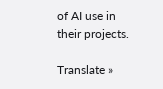of AI use in their projects.

Translate »